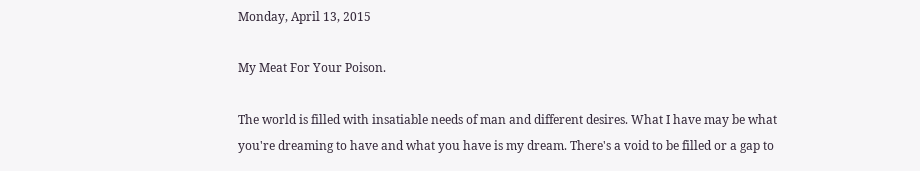Monday, April 13, 2015

My Meat For Your Poison.

The world is filled with insatiable needs of man and different desires. What I have may be what you're dreaming to have and what you have is my dream. There's a void to be filled or a gap to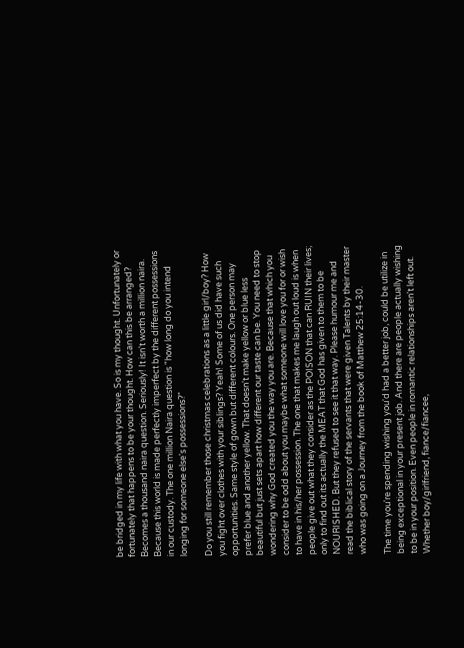be bridged in my life with what you have. So is my thought. Unfortunately or fortunately that happens to be your thought. How can this be arranged? Becomes a thousand naira question. Seriously! It isn't worth a million naira. Because this world is made perfectly imperfect by the different possessions in our custody. The one million Naira question is "how long do you intend longing for someone else's possessions?"

Do you still remember those christmas celebrations as a little girl/boy? How you fight over clothes with your siblings? Yeah! Some of us did have such opportunities. Same style of gown but different colours. One person may prefer blue and another yellow. That doesn't make yellow or blue less beautiful but just sets apart how different our taste can be. You need to stop wondering why God created you the way you are. Because that which you consider to be odd about you maybe what someone will love you for or wish to have in his/her possession. The one that makes me laugh out loud is when people give out what they consider as the POISON that can RUIN their lives; only to find out its actually the MEAT that God has given to them to be NOURISHED. But they refused to see it that way. Please humour me and read the biblical story of the servants that were given Talents by their master who was going on a Journey from the book of Matthew 25:14-30.

The time you're spending wishing you'd had a better job, could be utilize in being exceptional in your present job. And there are people actually wishing to be in your position. Even people in romantic relationships aren't left out. Whether boy/girlfriend, fiance/fiancee,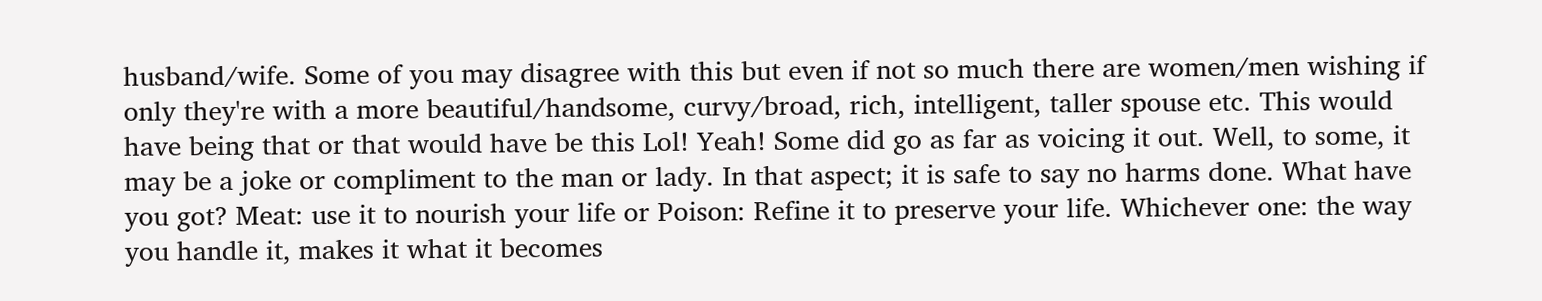husband/wife. Some of you may disagree with this but even if not so much there are women/men wishing if only they're with a more beautiful/handsome, curvy/broad, rich, intelligent, taller spouse etc. This would have being that or that would have be this Lol! Yeah! Some did go as far as voicing it out. Well, to some, it may be a joke or compliment to the man or lady. In that aspect; it is safe to say no harms done. What have you got? Meat: use it to nourish your life or Poison: Refine it to preserve your life. Whichever one: the way you handle it, makes it what it becomes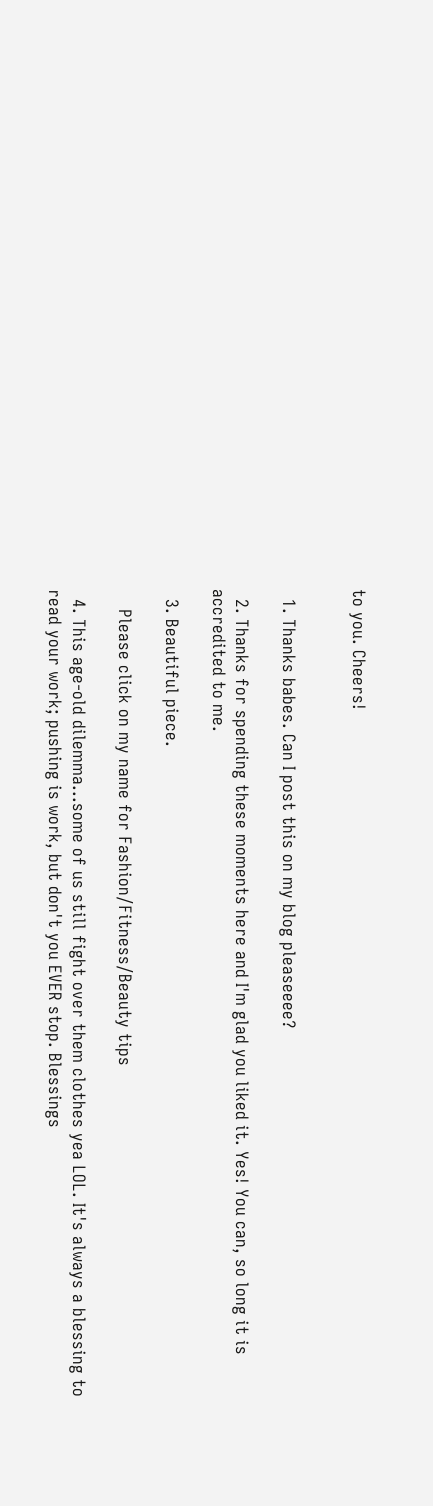to you. Cheers!


  1. Thanks babes. Can I post this on my blog pleaseeee?

  2. Thanks for spending these moments here and I'm glad you liked it. Yes! You can, so long it is accredited to me.

  3. Beautiful piece.

    Please click on my name for Fashion/Fitness/Beauty tips

  4. This age-old dilemma...some of us still fight over them clothes yea LOL. It's always a blessing to read your work; pushing is work, but don't you EVER stop. Blessings